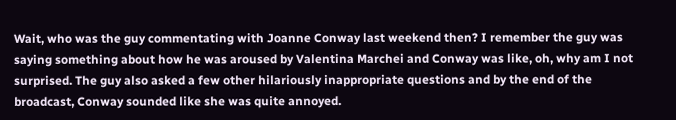Wait, who was the guy commentating with Joanne Conway last weekend then? I remember the guy was saying something about how he was aroused by Valentina Marchei and Conway was like, oh, why am I not surprised. The guy also asked a few other hilariously inappropriate questions and by the end of the broadcast, Conway sounded like she was quite annoyed.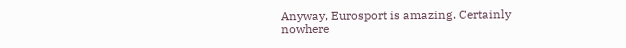Anyway, Eurosport is amazing. Certainly nowhere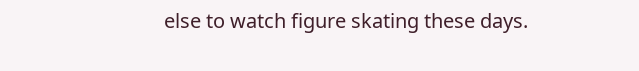else to watch figure skating these days.